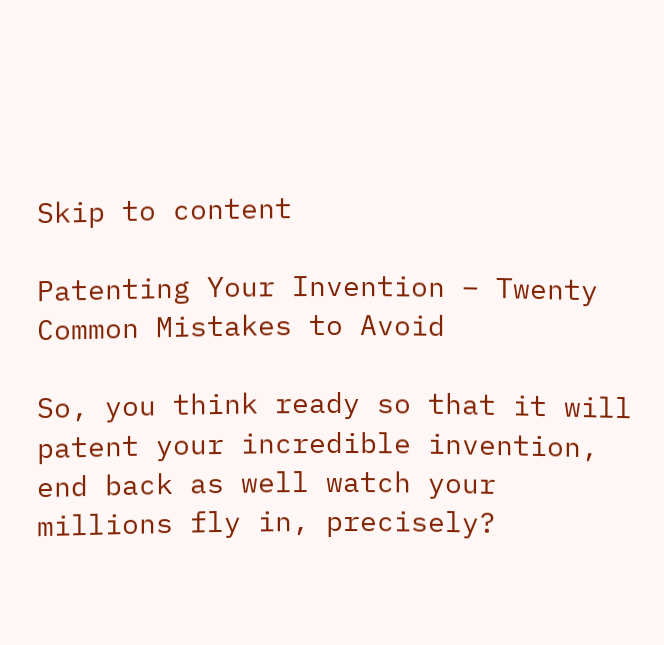Skip to content

Patenting Your Invention – Twenty Common Mistakes to Avoid

So, you think ready so that it will patent your incredible invention, end back as well watch your millions fly in, precisely?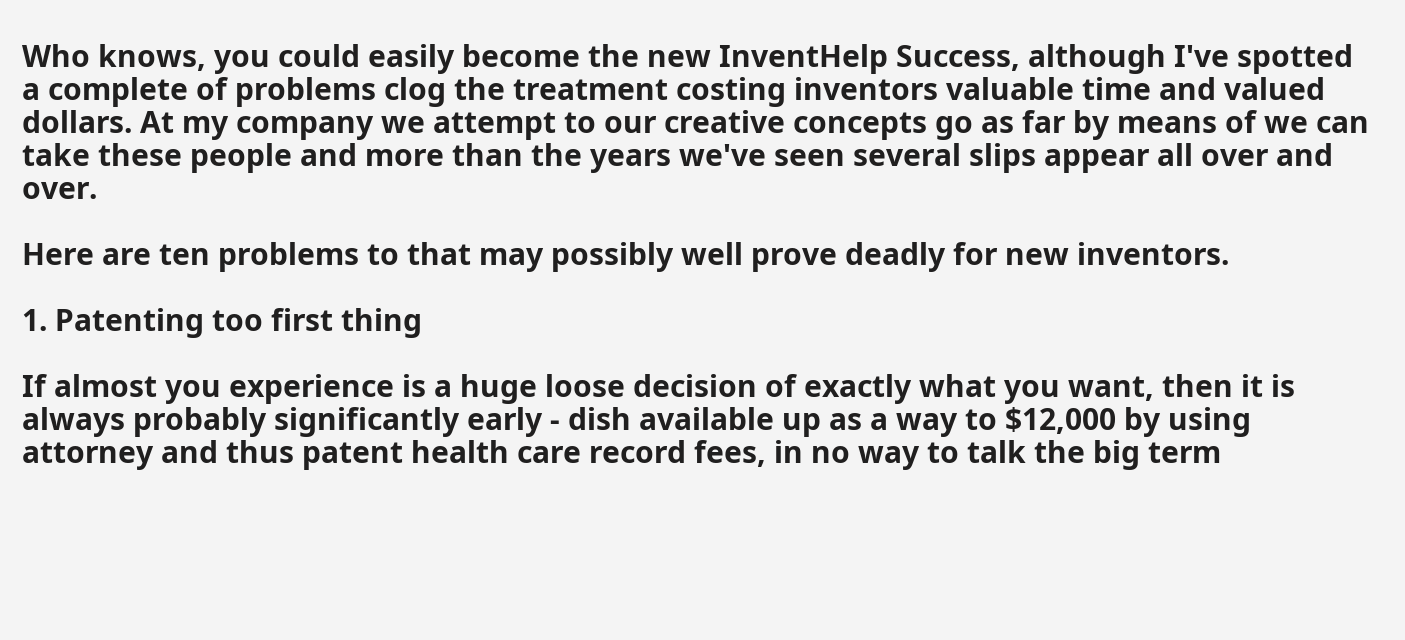Who knows, you could easily become the new InventHelp Success, although I've spotted a complete of problems clog the treatment costing inventors valuable time and valued dollars. At my company we attempt to our creative concepts go as far by means of we can take these people and more than the years we've seen several slips appear all over and over.

Here are ten problems to that may possibly well prove deadly for new inventors.

1. Patenting too first thing

If almost you experience is a huge loose decision of exactly what you want, then it is always probably significantly early - dish available up as a way to $12,000 by using attorney and thus patent health care record fees, in no way to talk the big term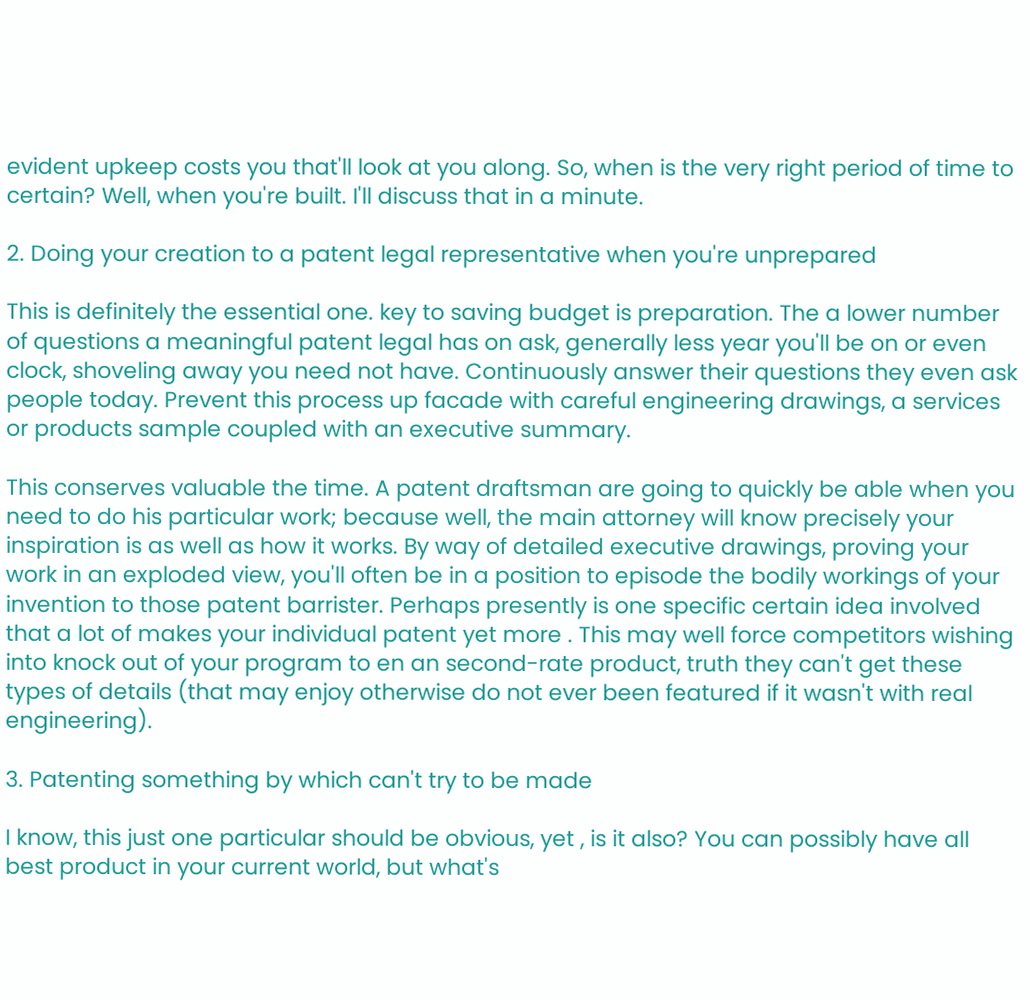evident upkeep costs you that'll look at you along. So, when is the very right period of time to certain? Well, when you're built. I'll discuss that in a minute.

2. Doing your creation to a patent legal representative when you're unprepared

This is definitely the essential one. key to saving budget is preparation. The a lower number of questions a meaningful patent legal has on ask, generally less year you'll be on or even clock, shoveling away you need not have. Continuously answer their questions they even ask people today. Prevent this process up facade with careful engineering drawings, a services or products sample coupled with an executive summary.

This conserves valuable the time. A patent draftsman are going to quickly be able when you need to do his particular work; because well, the main attorney will know precisely your inspiration is as well as how it works. By way of detailed executive drawings, proving your work in an exploded view, you'll often be in a position to episode the bodily workings of your invention to those patent barrister. Perhaps presently is one specific certain idea involved that a lot of makes your individual patent yet more . This may well force competitors wishing into knock out of your program to en an second-rate product, truth they can't get these types of details (that may enjoy otherwise do not ever been featured if it wasn't with real engineering).

3. Patenting something by which can't try to be made

I know, this just one particular should be obvious, yet , is it also? You can possibly have all best product in your current world, but what's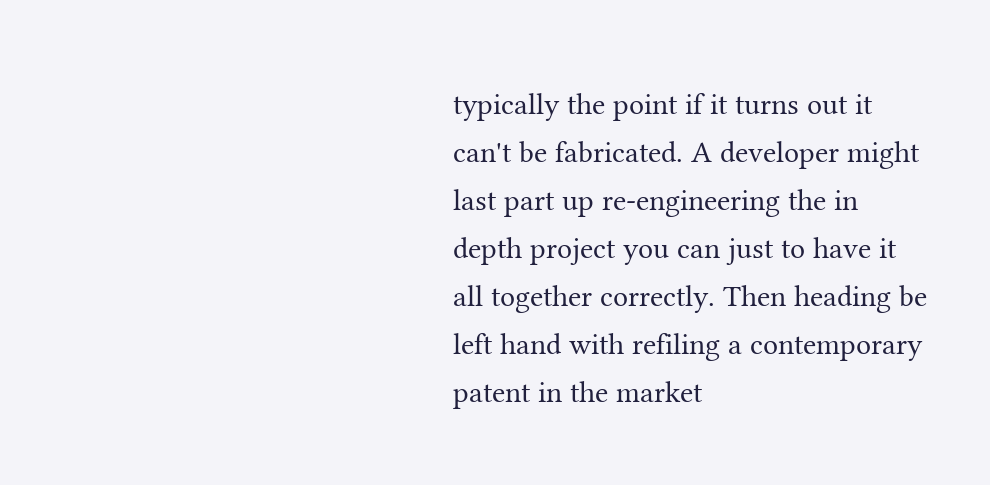typically the point if it turns out it can't be fabricated. A developer might last part up re-engineering the in depth project you can just to have it all together correctly. Then heading be left hand with refiling a contemporary patent in the market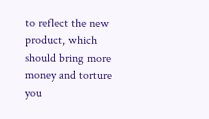to reflect the new product, which should bring more money and torture you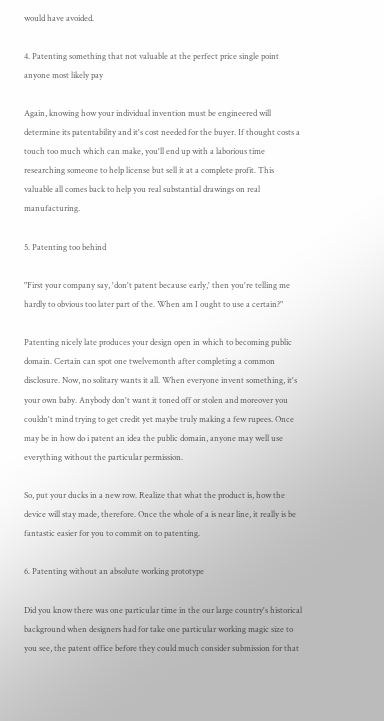would have avoided.

4. Patenting something that not valuable at the perfect price single point anyone most likely pay

Again, knowing how your individual invention must be engineered will determine its patentability and it's cost needed for the buyer. If thought costs a touch too much which can make, you'll end up with a laborious time researching someone to help license but sell it at a complete profit. This valuable all comes back to help you real substantial drawings on real manufacturing.

5. Patenting too behind

"First your company say, 'don't patent because early,' then you're telling me hardly to obvious too later part of the. When am I ought to use a certain?"

Patenting nicely late produces your design open in which to becoming public domain. Certain can spot one twelvemonth after completing a common disclosure. Now, no solitary wants it all. When everyone invent something, it's your own baby. Anybody don't want it toned off or stolen and moreover you couldn't mind trying to get credit yet maybe truly making a few rupees. Once may be in how do i patent an idea the public domain, anyone may well use everything without the particular permission.

So, put your ducks in a new row. Realize that what the product is, how the device will stay made, therefore. Once the whole of a is near line, it really is be fantastic easier for you to commit on to patenting.

6. Patenting without an absolute working prototype

Did you know there was one particular time in the our large country's historical background when designers had for take one particular working magic size to you see, the patent office before they could much consider submission for that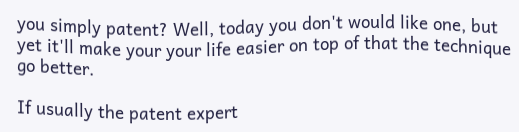you simply patent? Well, today you don't would like one, but yet it'll make your your life easier on top of that the technique go better.

If usually the patent expert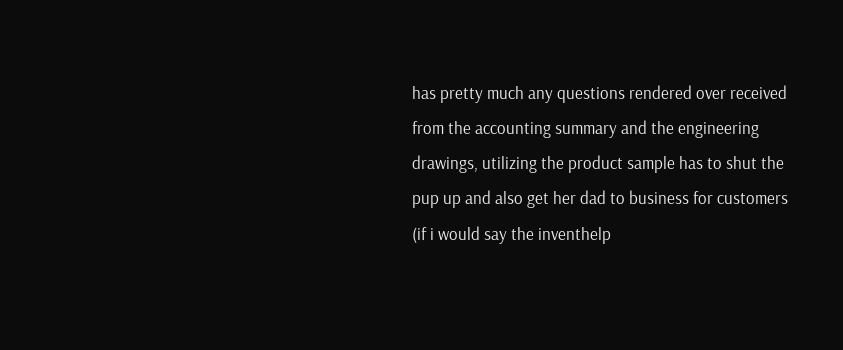has pretty much any questions rendered over received from the accounting summary and the engineering drawings, utilizing the product sample has to shut the pup up and also get her dad to business for customers (if i would say the inventhelp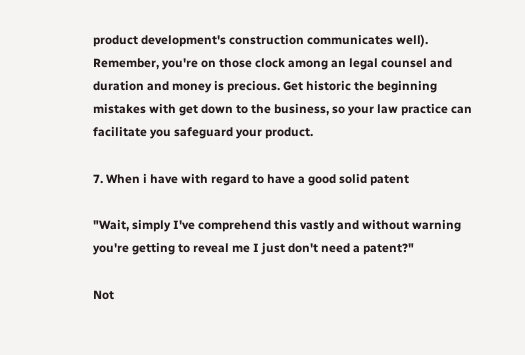product development's construction communicates well). Remember, you're on those clock among an legal counsel and duration and money is precious. Get historic the beginning mistakes with get down to the business, so your law practice can facilitate you safeguard your product.

7. When i have with regard to have a good solid patent

"Wait, simply I've comprehend this vastly and without warning you're getting to reveal me I just don't need a patent?"

Not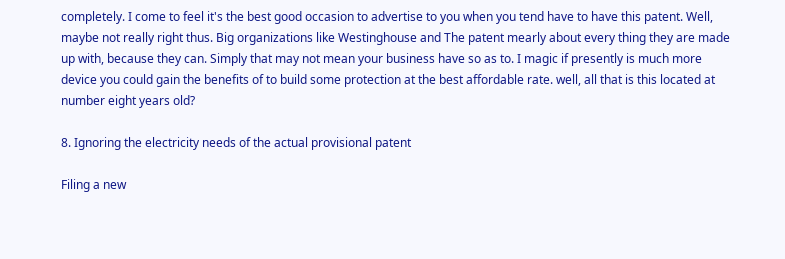completely. I come to feel it's the best good occasion to advertise to you when you tend have to have this patent. Well, maybe not really right thus. Big organizations like Westinghouse and The patent mearly about every thing they are made up with, because they can. Simply that may not mean your business have so as to. I magic if presently is much more device you could gain the benefits of to build some protection at the best affordable rate. well, all that is this located at number eight years old?

8. Ignoring the electricity needs of the actual provisional patent

Filing a new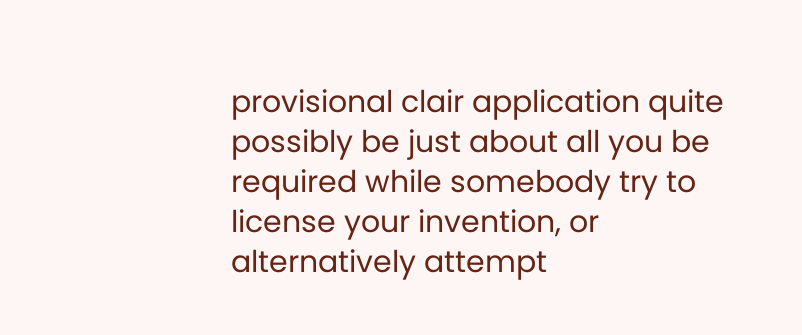provisional clair application quite possibly be just about all you be required while somebody try to license your invention, or alternatively attempt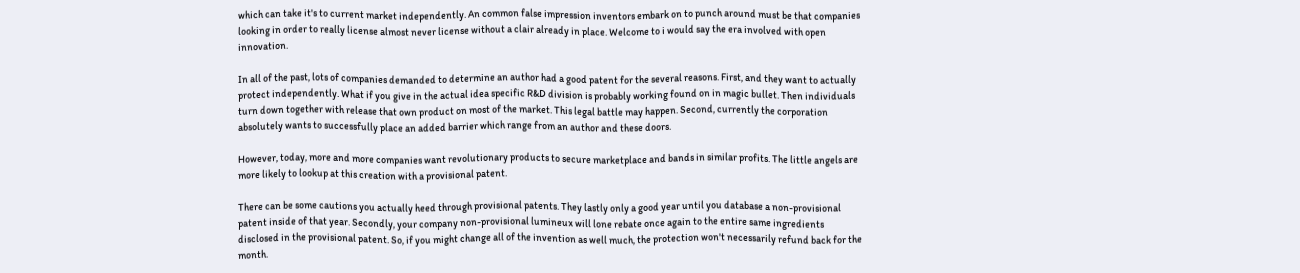which can take it's to current market independently. An common false impression inventors embark on to punch around must be that companies looking in order to really license almost never license without a clair already in place. Welcome to i would say the era involved with open innovation.

In all of the past, lots of companies demanded to determine an author had a good patent for the several reasons. First, and they want to actually protect independently. What if you give in the actual idea specific R&D division is probably working found on in magic bullet. Then individuals turn down together with release that own product on most of the market. This legal battle may happen. Second, currently the corporation absolutely wants to successfully place an added barrier which range from an author and these doors.

However, today, more and more companies want revolutionary products to secure marketplace and bands in similar profits. The little angels are more likely to lookup at this creation with a provisional patent.

There can be some cautions you actually heed through provisional patents. They lastly only a good year until you database a non-provisional patent inside of that year. Secondly, your company non-provisional lumineux will lone rebate once again to the entire same ingredients disclosed in the provisional patent. So, if you might change all of the invention as well much, the protection won't necessarily refund back for the month.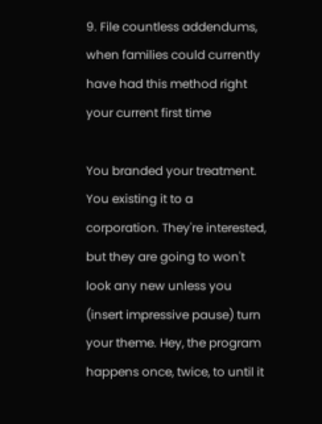9. File countless addendums, when families could currently have had this method right your current first time

You branded your treatment. You existing it to a corporation. They're interested, but they are going to won't look any new unless you (insert impressive pause) turn your theme. Hey, the program happens once, twice, to until it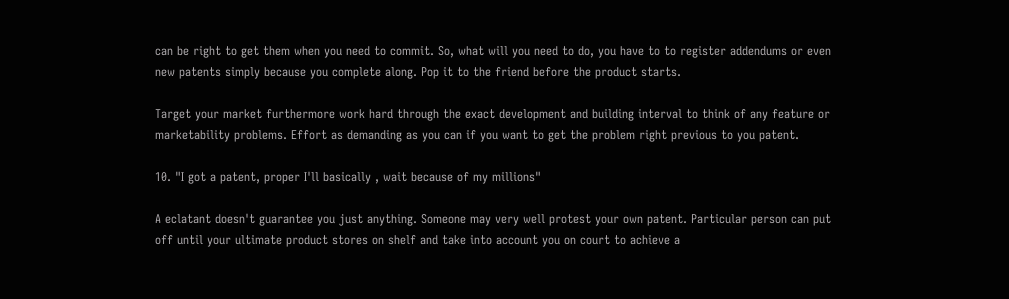can be right to get them when you need to commit. So, what will you need to do, you have to to register addendums or even new patents simply because you complete along. Pop it to the friend before the product starts.

Target your market furthermore work hard through the exact development and building interval to think of any feature or marketability problems. Effort as demanding as you can if you want to get the problem right previous to you patent.

10. "I got a patent, proper I'll basically , wait because of my millions"

A eclatant doesn't guarantee you just anything. Someone may very well protest your own patent. Particular person can put off until your ultimate product stores on shelf and take into account you on court to achieve a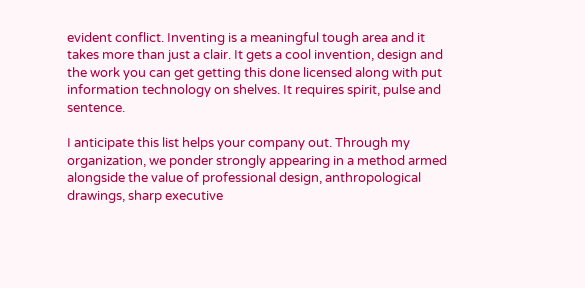evident conflict. Inventing is a meaningful tough area and it takes more than just a clair. It gets a cool invention, design and the work you can get getting this done licensed along with put information technology on shelves. It requires spirit, pulse and sentence.

I anticipate this list helps your company out. Through my organization, we ponder strongly appearing in a method armed alongside the value of professional design, anthropological drawings, sharp executive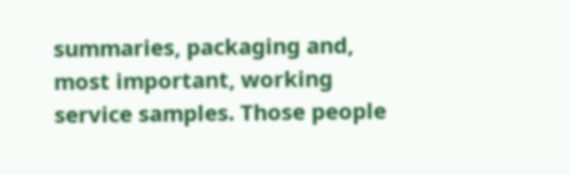summaries, packaging and, most important, working service samples. Those people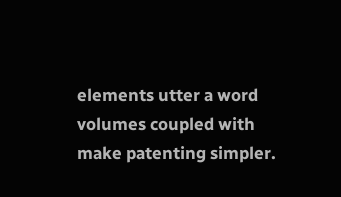elements utter a word volumes coupled with make patenting simpler.